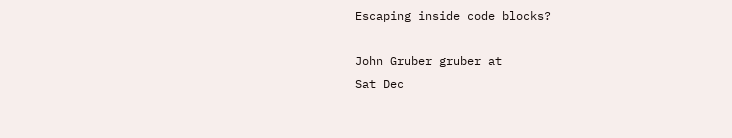Escaping inside code blocks?

John Gruber gruber at
Sat Dec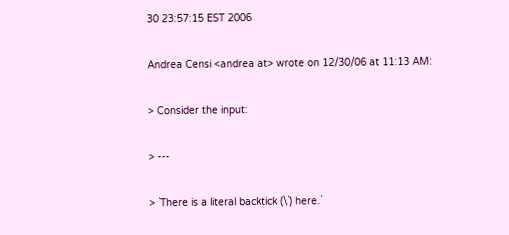30 23:57:15 EST 2006

Andrea Censi <andrea at> wrote on 12/30/06 at 11:13 AM:

> Consider the input:

> ---

> `There is a literal backtick (\`) here.`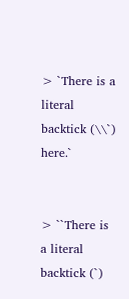> `There is a literal backtick (\\`) here.`


> ``There is a literal backtick (`)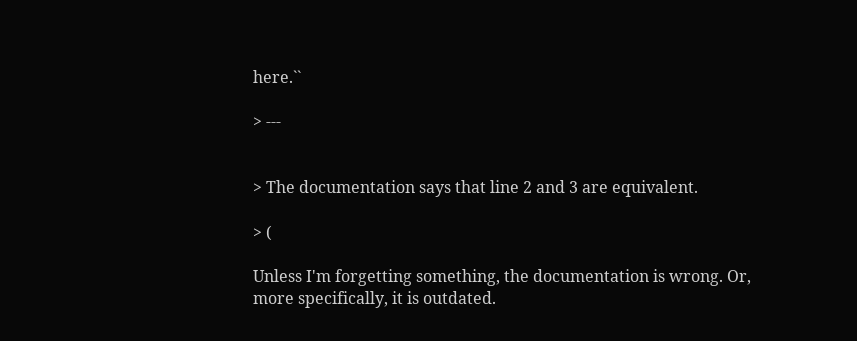here.``

> ---


> The documentation says that line 2 and 3 are equivalent.

> (

Unless I'm forgetting something, the documentation is wrong. Or,
more specifically, it is outdated.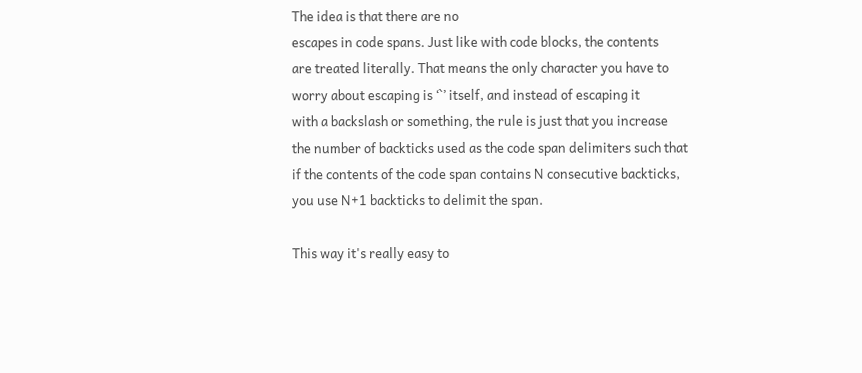The idea is that there are no
escapes in code spans. Just like with code blocks, the contents
are treated literally. That means the only character you have to
worry about escaping is ‘`’ itself, and instead of escaping it
with a backslash or something, the rule is just that you increase
the number of backticks used as the code span delimiters such that
if the contents of the code span contains N consecutive backticks,
you use N+1 backticks to delimit the span.

This way it's really easy to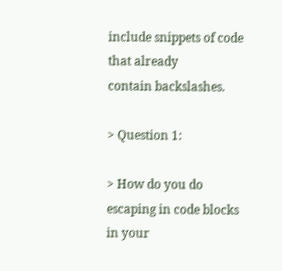include snippets of code that already
contain backslashes.

> Question 1:

> How do you do escaping in code blocks in your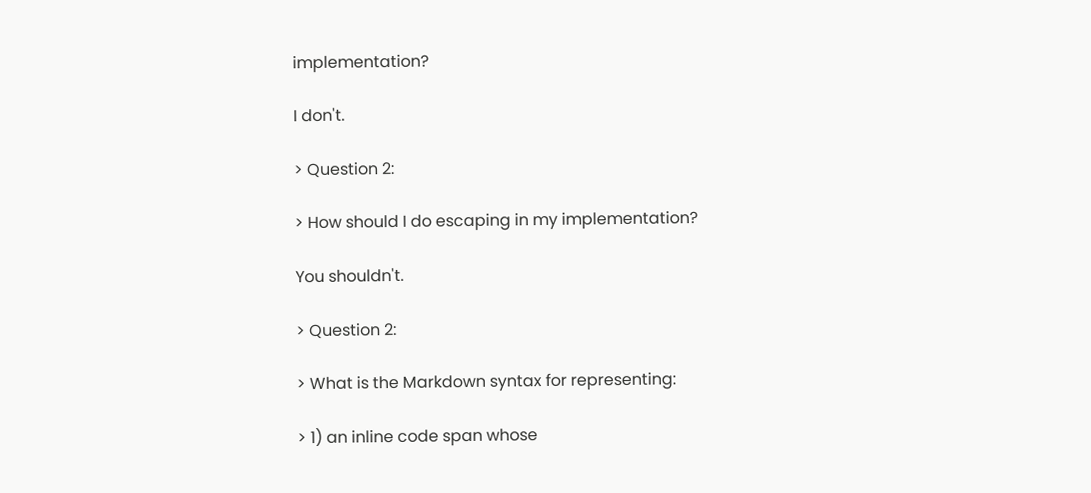implementation?

I don't.

> Question 2:

> How should I do escaping in my implementation?

You shouldn't.

> Question 2:

> What is the Markdown syntax for representing:

> 1) an inline code span whose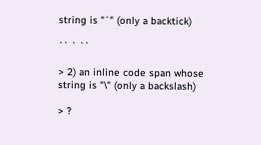string is "`" (only a backtick)

`` ` ``

> 2) an inline code span whose string is "\" (only a backslash)

> ?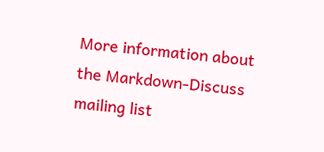More information about the Markdown-Discuss mailing list